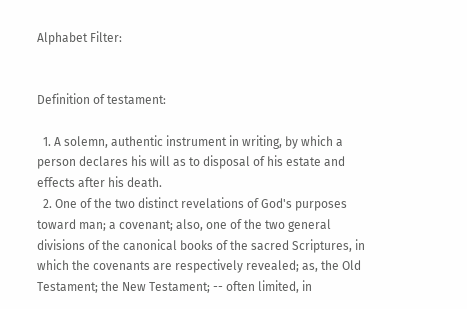Alphabet Filter:


Definition of testament:

  1. A solemn, authentic instrument in writing, by which a person declares his will as to disposal of his estate and effects after his death.
  2. One of the two distinct revelations of God's purposes toward man; a covenant; also, one of the two general divisions of the canonical books of the sacred Scriptures, in which the covenants are respectively revealed; as, the Old Testament; the New Testament; -- often limited, in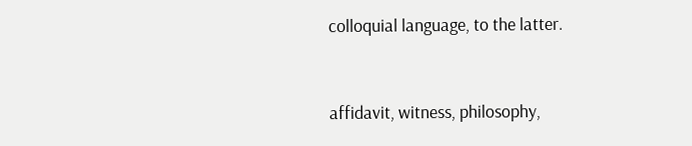colloquial language, to the latter.


affidavit, witness, philosophy,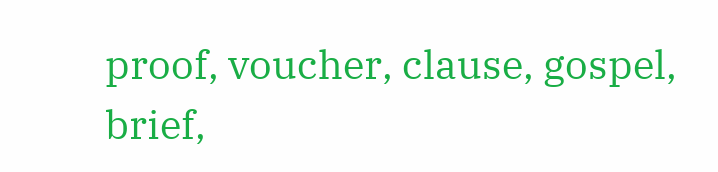proof, voucher, clause, gospel, brief,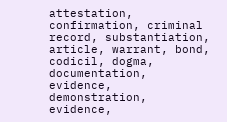attestation, confirmation, criminal record, substantiation, article, warrant, bond, codicil, dogma, documentation, evidence, demonstration, evidence,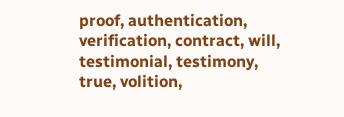proof, authentication, verification, contract, will, testimonial, testimony, true, volition,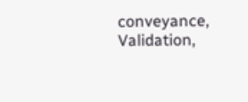conveyance, Validation,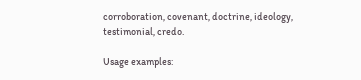corroboration, covenant, doctrine, ideology, testimonial, credo.

Usage examples: